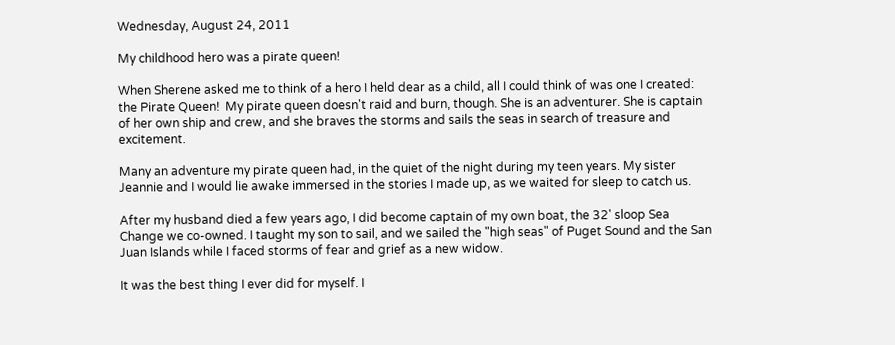Wednesday, August 24, 2011

My childhood hero was a pirate queen!

When Sherene asked me to think of a hero I held dear as a child, all I could think of was one I created: the Pirate Queen!  My pirate queen doesn't raid and burn, though. She is an adventurer. She is captain of her own ship and crew, and she braves the storms and sails the seas in search of treasure and excitement.

Many an adventure my pirate queen had, in the quiet of the night during my teen years. My sister Jeannie and I would lie awake immersed in the stories I made up, as we waited for sleep to catch us.

After my husband died a few years ago, I did become captain of my own boat, the 32' sloop Sea Change we co-owned. I taught my son to sail, and we sailed the "high seas" of Puget Sound and the San Juan Islands while I faced storms of fear and grief as a new widow.

It was the best thing I ever did for myself. I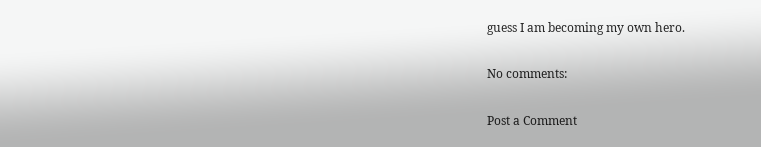guess I am becoming my own hero.

No comments:

Post a Comment